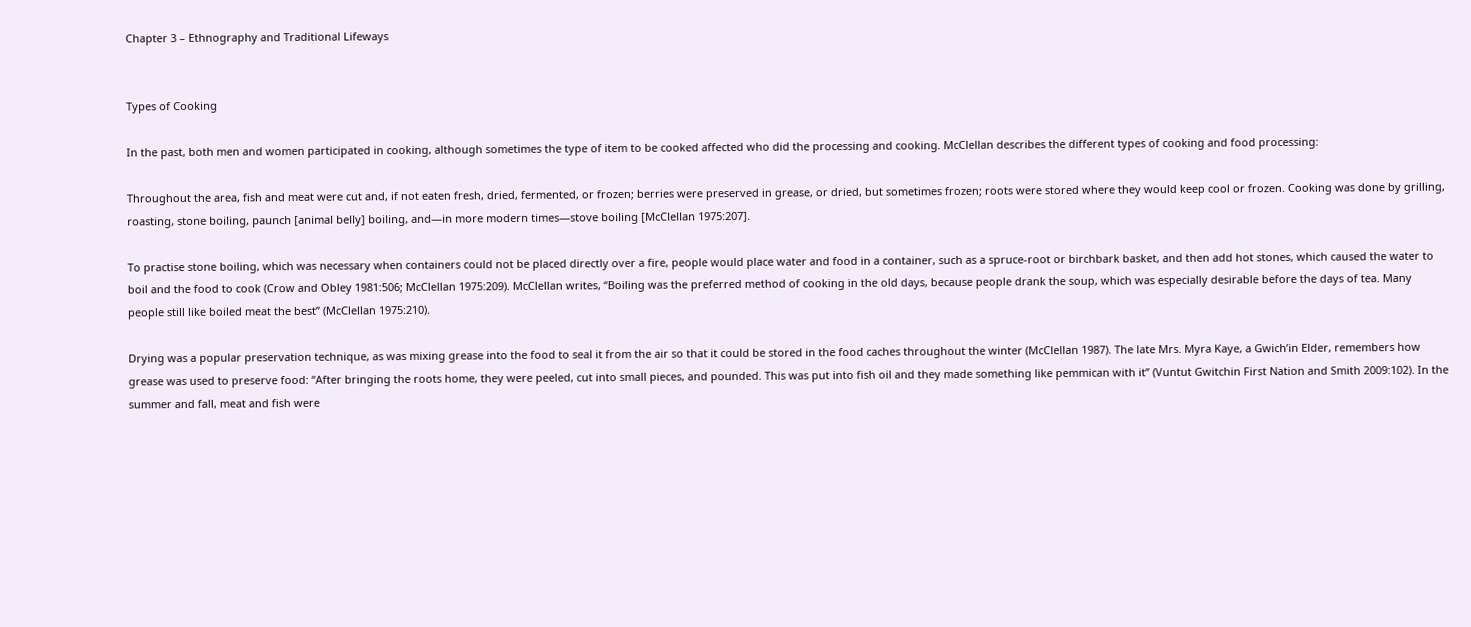Chapter 3 – Ethnography and Traditional Lifeways


Types of Cooking

In the past, both men and women participated in cooking, although sometimes the type of item to be cooked affected who did the processing and cooking. McClellan describes the different types of cooking and food processing:

Throughout the area, fish and meat were cut and, if not eaten fresh, dried, fermented, or frozen; berries were preserved in grease, or dried, but sometimes frozen; roots were stored where they would keep cool or frozen. Cooking was done by grilling, roasting, stone boiling, paunch [animal belly] boiling, and—in more modern times—stove boiling [McClellan 1975:207].

To practise stone boiling, which was necessary when containers could not be placed directly over a fire, people would place water and food in a container, such as a spruce-root or birchbark basket, and then add hot stones, which caused the water to boil and the food to cook (Crow and Obley 1981:506; McClellan 1975:209). McClellan writes, “Boiling was the preferred method of cooking in the old days, because people drank the soup, which was especially desirable before the days of tea. Many people still like boiled meat the best” (McClellan 1975:210).

Drying was a popular preservation technique, as was mixing grease into the food to seal it from the air so that it could be stored in the food caches throughout the winter (McClellan 1987). The late Mrs. Myra Kaye, a Gwich’in Elder, remembers how grease was used to preserve food: “After bringing the roots home, they were peeled, cut into small pieces, and pounded. This was put into fish oil and they made something like pemmican with it” (Vuntut Gwitchin First Nation and Smith 2009:102). In the summer and fall, meat and fish were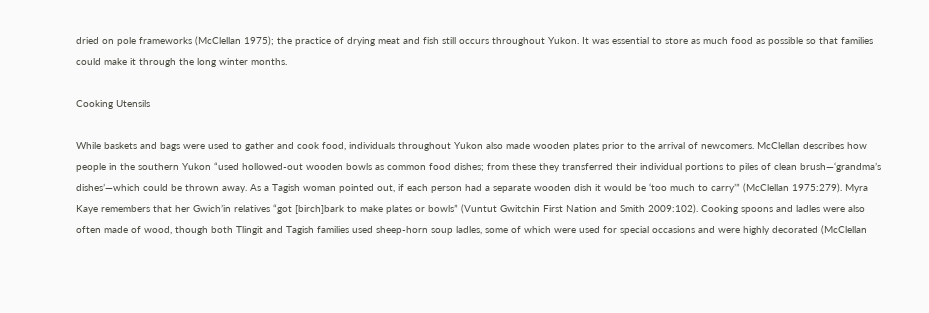dried on pole frameworks (McClellan 1975); the practice of drying meat and fish still occurs throughout Yukon. It was essential to store as much food as possible so that families could make it through the long winter months.

Cooking Utensils

While baskets and bags were used to gather and cook food, individuals throughout Yukon also made wooden plates prior to the arrival of newcomers. McClellan describes how people in the southern Yukon “used hollowed-out wooden bowls as common food dishes; from these they transferred their individual portions to piles of clean brush—‘grandma’s dishes’—which could be thrown away. As a Tagish woman pointed out, if each person had a separate wooden dish it would be ‘too much to carry’” (McClellan 1975:279). Myra Kaye remembers that her Gwich’in relatives “got [birch]bark to make plates or bowls” (Vuntut Gwitchin First Nation and Smith 2009:102). Cooking spoons and ladles were also often made of wood, though both Tlingit and Tagish families used sheep-horn soup ladles, some of which were used for special occasions and were highly decorated (McClellan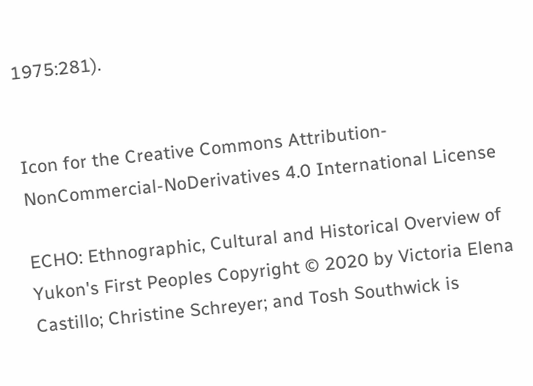1975:281).


Icon for the Creative Commons Attribution-NonCommercial-NoDerivatives 4.0 International License

ECHO: Ethnographic, Cultural and Historical Overview of Yukon's First Peoples Copyright © 2020 by Victoria Elena Castillo; Christine Schreyer; and Tosh Southwick is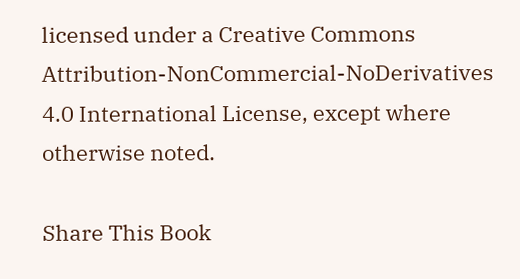licensed under a Creative Commons Attribution-NonCommercial-NoDerivatives 4.0 International License, except where otherwise noted.

Share This Book